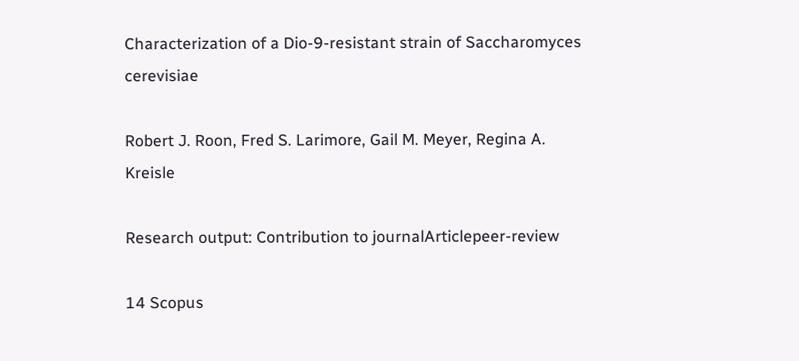Characterization of a Dio-9-resistant strain of Saccharomyces cerevisiae

Robert J. Roon, Fred S. Larimore, Gail M. Meyer, Regina A. Kreisle

Research output: Contribution to journalArticlepeer-review

14 Scopus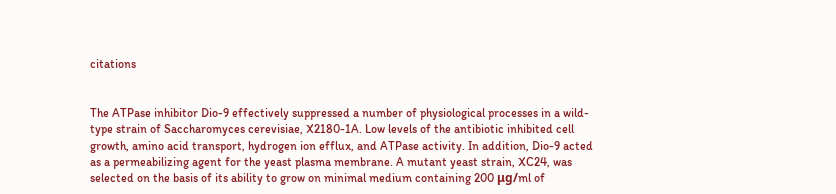citations


The ATPase inhibitor Dio-9 effectively suppressed a number of physiological processes in a wild-type strain of Saccharomyces cerevisiae, X2180-1A. Low levels of the antibiotic inhibited cell growth, amino acid transport, hydrogen ion efflux, and ATPase activity. In addition, Dio-9 acted as a permeabilizing agent for the yeast plasma membrane. A mutant yeast strain, XC24, was selected on the basis of its ability to grow on minimal medium containing 200 μg/ml of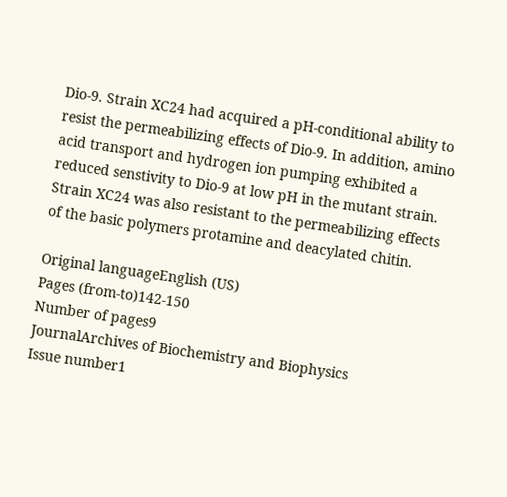Dio-9. Strain XC24 had acquired a pH-conditional ability to resist the permeabilizing effects of Dio-9. In addition, amino acid transport and hydrogen ion pumping exhibited a reduced senstivity to Dio-9 at low pH in the mutant strain. Strain XC24 was also resistant to the permeabilizing effects of the basic polymers protamine and deacylated chitin.

Original languageEnglish (US)
Pages (from-to)142-150
Number of pages9
JournalArchives of Biochemistry and Biophysics
Issue number1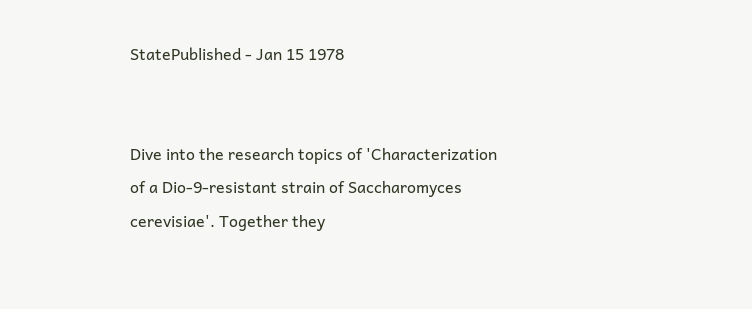StatePublished - Jan 15 1978


Dive into the research topics of 'Characterization of a Dio-9-resistant strain of Saccharomyces cerevisiae'. Together they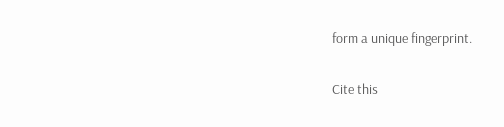form a unique fingerprint.

Cite this